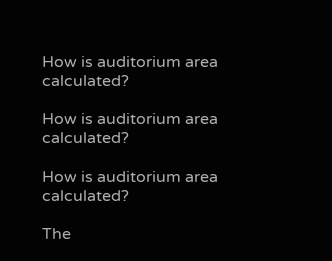How is auditorium area calculated?

How is auditorium area calculated?

How is auditorium area calculated?

The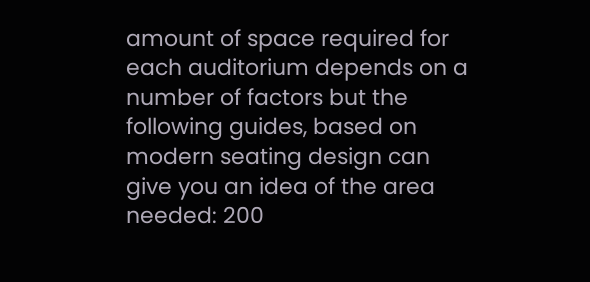amount of space required for each auditorium depends on a number of factors but the following guides, based on modern seating design can give you an idea of the area needed: 200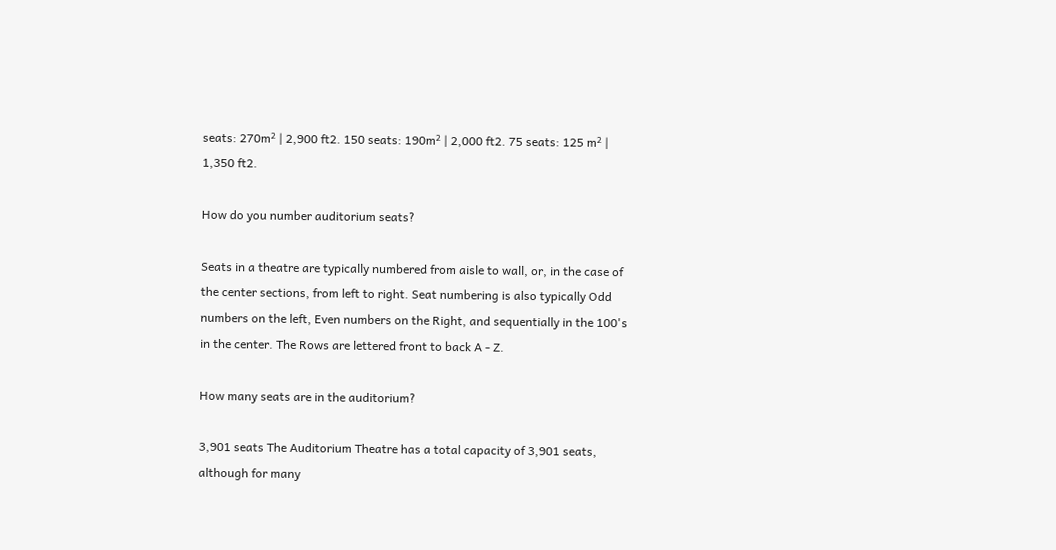seats: 270m² | 2,900 ft2. 150 seats: 190m² | 2,000 ft2. 75 seats: 125 m² | 1,350 ft2.

How do you number auditorium seats?

Seats in a theatre are typically numbered from aisle to wall, or, in the case of the center sections, from left to right. Seat numbering is also typically Odd numbers on the left, Even numbers on the Right, and sequentially in the 100's in the center. The Rows are lettered front to back A - Z.

How many seats are in the auditorium?

3,901 seats The Auditorium Theatre has a total capacity of 3,901 seats, although for many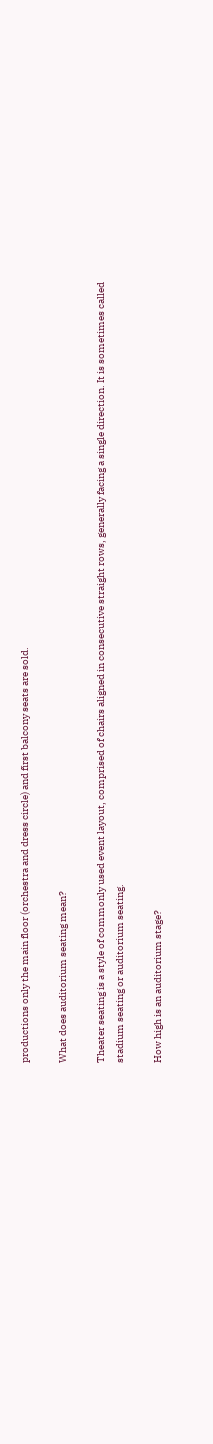productions only the main floor (orchestra and dress circle) and first balcony seats are sold.

What does auditorium seating mean?

Theater seating is a style of commonly used event layout, comprised of chairs aligned in consecutive straight rows, generally facing a single direction. It is sometimes called stadium seating or auditorium seating.

How high is an auditorium stage?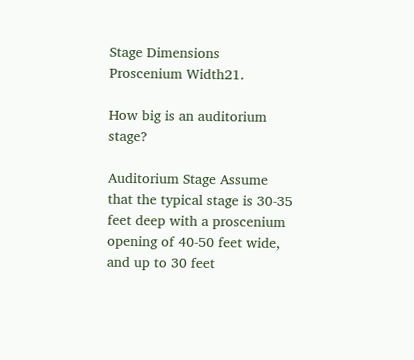Stage Dimensions
Proscenium Width21.

How big is an auditorium stage?

Auditorium Stage Assume that the typical stage is 30-35 feet deep with a proscenium opening of 40-50 feet wide, and up to 30 feet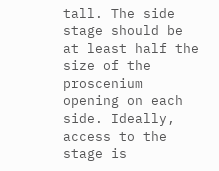tall. The side stage should be at least half the size of the proscenium opening on each side. Ideally, access to the stage is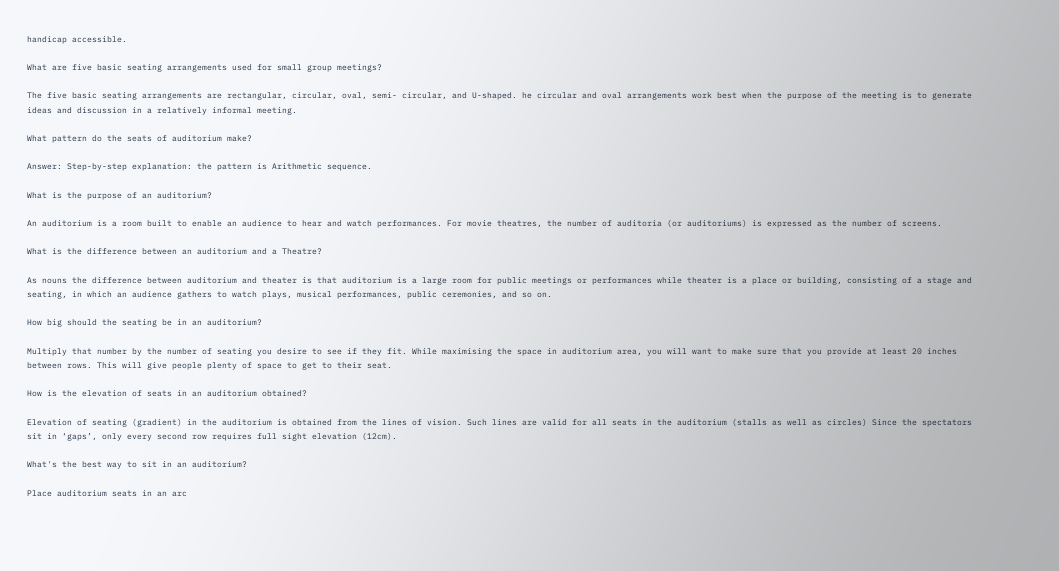handicap accessible.

What are five basic seating arrangements used for small group meetings?

The five basic seating arrangements are rectangular, circular, oval, semi- circular, and U-shaped. he circular and oval arrangements work best when the purpose of the meeting is to generate ideas and discussion in a relatively informal meeting.

What pattern do the seats of auditorium make?

Answer: Step-by-step explanation: the pattern is Arithmetic sequence.

What is the purpose of an auditorium?

An auditorium is a room built to enable an audience to hear and watch performances. For movie theatres, the number of auditoria (or auditoriums) is expressed as the number of screens.

What is the difference between an auditorium and a Theatre?

As nouns the difference between auditorium and theater is that auditorium is a large room for public meetings or performances while theater is a place or building, consisting of a stage and seating, in which an audience gathers to watch plays, musical performances, public ceremonies, and so on.

How big should the seating be in an auditorium?

Multiply that number by the number of seating you desire to see if they fit. While maximising the space in auditorium area, you will want to make sure that you provide at least 20 inches between rows. This will give people plenty of space to get to their seat.

How is the elevation of seats in an auditorium obtained?

Elevation of seating (gradient) in the auditorium is obtained from the lines of vision. Such lines are valid for all seats in the auditorium (stalls as well as circles) Since the spectators sit in ‘gaps’, only every second row requires full sight elevation (12cm).

What's the best way to sit in an auditorium?

Place auditorium seats in an arc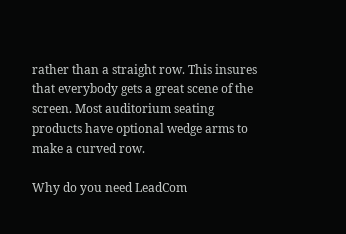rather than a straight row. This insures that everybody gets a great scene of the screen. Most auditorium seating products have optional wedge arms to make a curved row.

Why do you need LeadCom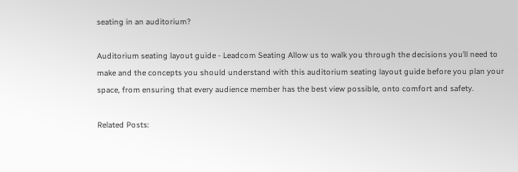seating in an auditorium?

Auditorium seating layout guide - Leadcom Seating Allow us to walk you through the decisions you’ll need to make and the concepts you should understand with this auditorium seating layout guide before you plan your space, from ensuring that every audience member has the best view possible, onto comfort and safety.

Related Posts: